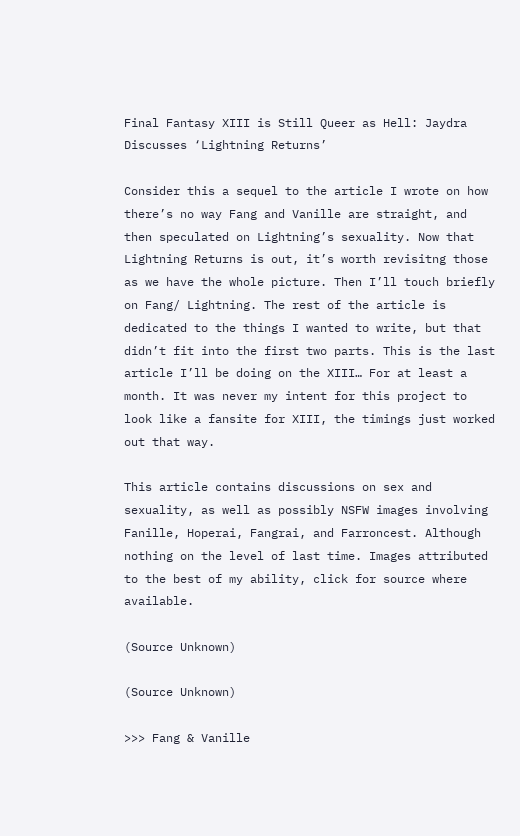Final Fantasy XIII is Still Queer as Hell: Jaydra Discusses ‘Lightning Returns’

Consider this a sequel to the article I wrote on how there’s no way Fang and Vanille are straight, and then speculated on Lightning’s sexuality. Now that Lightning Returns is out, it’s worth revisitng those as we have the whole picture. Then I’ll touch briefly on Fang/ Lightning. The rest of the article is dedicated to the things I wanted to write, but that didn’t fit into the first two parts. This is the last article I’ll be doing on the XIII… For at least a month. It was never my intent for this project to look like a fansite for XIII, the timings just worked out that way.

This article contains discussions on sex and sexuality, as well as possibly NSFW images involving Fanille, Hoperai, Fangrai, and Farroncest. Although nothing on the level of last time. Images attributed to the best of my ability, click for source where available.

(Source Unknown)

(Source Unknown)

>>> Fang & Vanille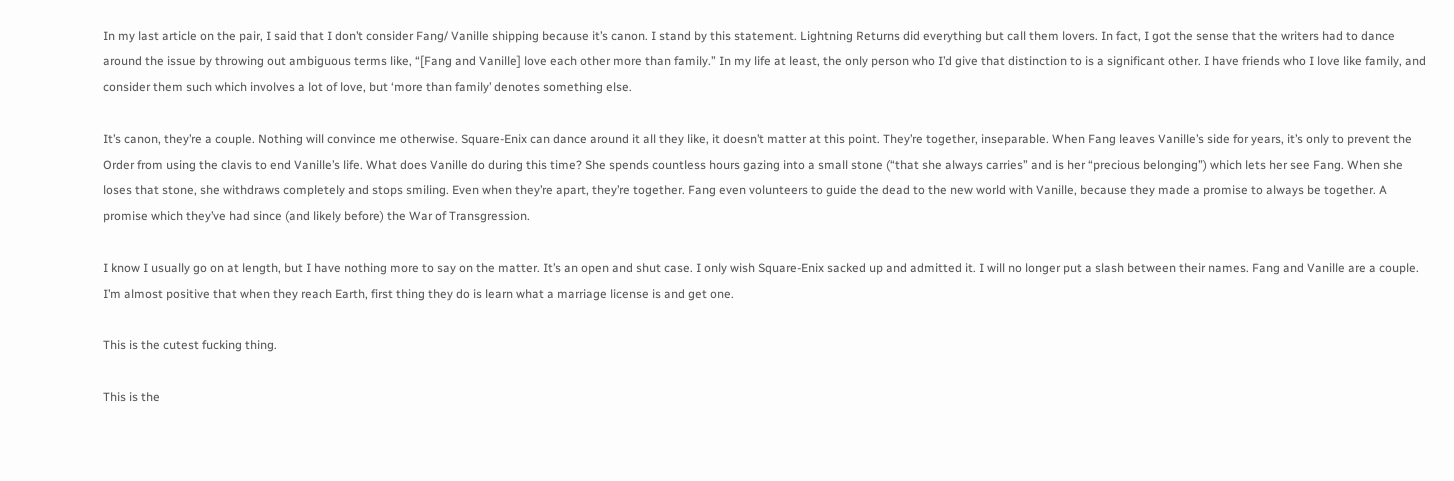In my last article on the pair, I said that I don’t consider Fang/ Vanille shipping because it’s canon. I stand by this statement. Lightning Returns did everything but call them lovers. In fact, I got the sense that the writers had to dance around the issue by throwing out ambiguous terms like, “[Fang and Vanille] love each other more than family.” In my life at least, the only person who I’d give that distinction to is a significant other. I have friends who I love like family, and consider them such which involves a lot of love, but ‘more than family’ denotes something else.

It’s canon, they’re a couple. Nothing will convince me otherwise. Square-Enix can dance around it all they like, it doesn’t matter at this point. They’re together, inseparable. When Fang leaves Vanille’s side for years, it’s only to prevent the Order from using the clavis to end Vanille’s life. What does Vanille do during this time? She spends countless hours gazing into a small stone (“that she always carries” and is her “precious belonging”) which lets her see Fang. When she loses that stone, she withdraws completely and stops smiling. Even when they’re apart, they’re together. Fang even volunteers to guide the dead to the new world with Vanille, because they made a promise to always be together. A promise which they’ve had since (and likely before) the War of Transgression.

I know I usually go on at length, but I have nothing more to say on the matter. It’s an open and shut case. I only wish Square-Enix sacked up and admitted it. I will no longer put a slash between their names. Fang and Vanille are a couple. I’m almost positive that when they reach Earth, first thing they do is learn what a marriage license is and get one.

This is the cutest fucking thing.

This is the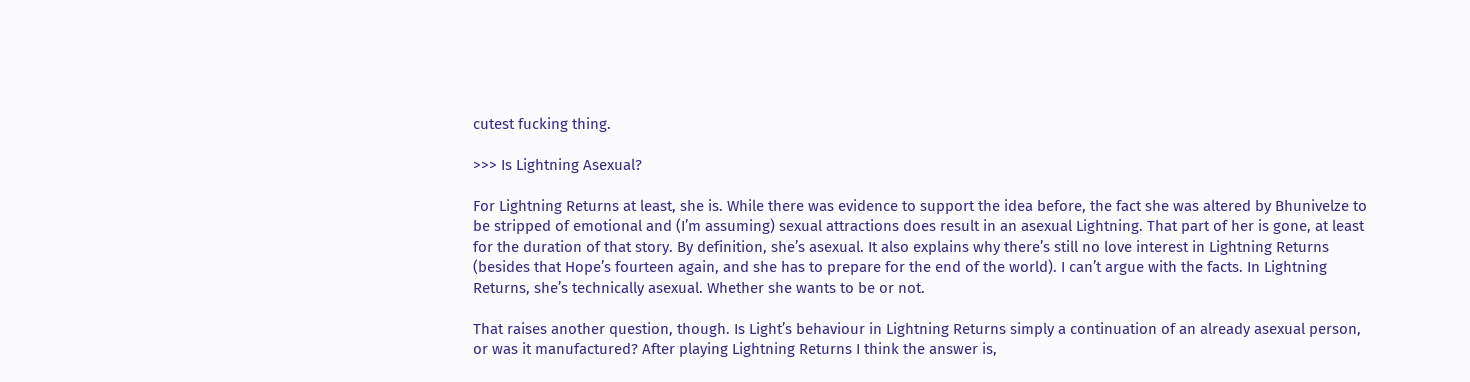cutest fucking thing.

>>> Is Lightning Asexual?

For Lightning Returns at least, she is. While there was evidence to support the idea before, the fact she was altered by Bhunivelze to be stripped of emotional and (I’m assuming) sexual attractions does result in an asexual Lightning. That part of her is gone, at least for the duration of that story. By definition, she’s asexual. It also explains why there’s still no love interest in Lightning Returns (besides that Hope’s fourteen again, and she has to prepare for the end of the world). I can’t argue with the facts. In Lightning Returns, she’s technically asexual. Whether she wants to be or not.

That raises another question, though. Is Light’s behaviour in Lightning Returns simply a continuation of an already asexual person, or was it manufactured? After playing Lightning Returns I think the answer is,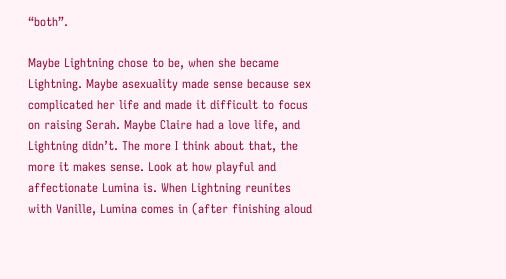“both”.

Maybe Lightning chose to be, when she became Lightning. Maybe asexuality made sense because sex complicated her life and made it difficult to focus on raising Serah. Maybe Claire had a love life, and Lightning didn’t. The more I think about that, the more it makes sense. Look at how playful and affectionate Lumina is. When Lightning reunites with Vanille, Lumina comes in (after finishing aloud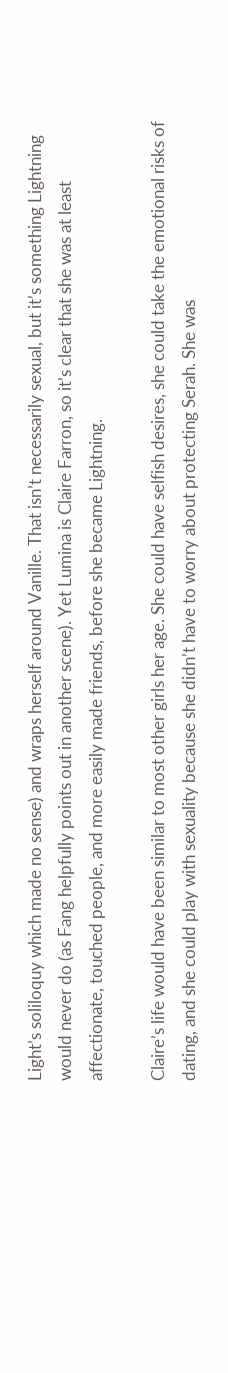Light’s soliloquy which made no sense) and wraps herself around Vanille. That isn’t necessarily sexual, but it’s something Lightning would never do (as Fang helpfully points out in another scene). Yet Lumina is Claire Farron, so it’s clear that she was at least affectionate, touched people, and more easily made friends, before she became Lightning.

Claire’s life would have been similar to most other girls her age. She could have selfish desires, she could take the emotional risks of dating, and she could play with sexuality because she didn’t have to worry about protecting Serah. She was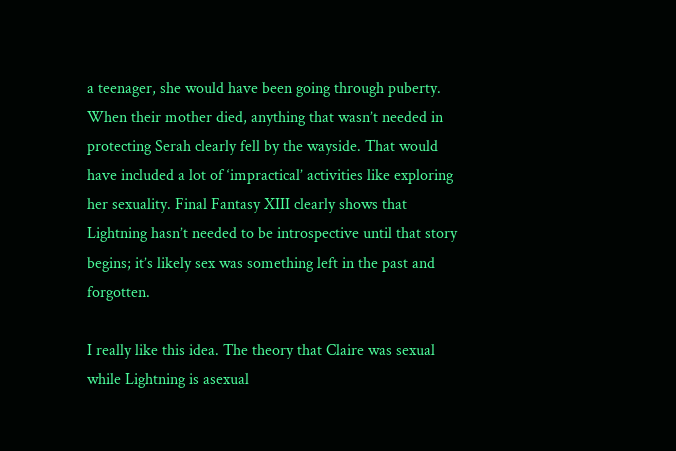a teenager, she would have been going through puberty. When their mother died, anything that wasn’t needed in protecting Serah clearly fell by the wayside. That would have included a lot of ‘impractical’ activities like exploring her sexuality. Final Fantasy XIII clearly shows that Lightning hasn’t needed to be introspective until that story begins; it’s likely sex was something left in the past and forgotten.

I really like this idea. The theory that Claire was sexual while Lightning is asexual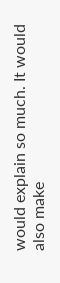would explain so much. It would also make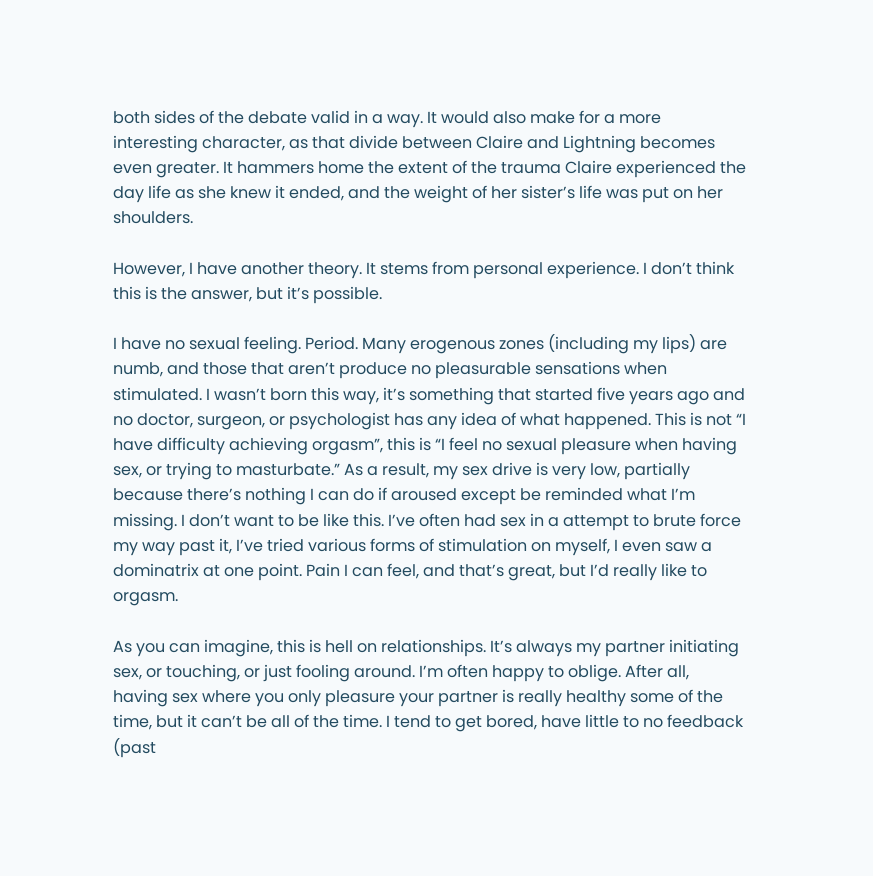both sides of the debate valid in a way. It would also make for a more interesting character, as that divide between Claire and Lightning becomes even greater. It hammers home the extent of the trauma Claire experienced the day life as she knew it ended, and the weight of her sister’s life was put on her shoulders.

However, I have another theory. It stems from personal experience. I don’t think this is the answer, but it’s possible.

I have no sexual feeling. Period. Many erogenous zones (including my lips) are numb, and those that aren’t produce no pleasurable sensations when stimulated. I wasn’t born this way, it’s something that started five years ago and no doctor, surgeon, or psychologist has any idea of what happened. This is not “I have difficulty achieving orgasm”, this is “I feel no sexual pleasure when having sex, or trying to masturbate.” As a result, my sex drive is very low, partially because there’s nothing I can do if aroused except be reminded what I’m missing. I don’t want to be like this. I’ve often had sex in a attempt to brute force my way past it, I’ve tried various forms of stimulation on myself, I even saw a dominatrix at one point. Pain I can feel, and that’s great, but I’d really like to orgasm.

As you can imagine, this is hell on relationships. It’s always my partner initiating sex, or touching, or just fooling around. I’m often happy to oblige. After all, having sex where you only pleasure your partner is really healthy some of the time, but it can’t be all of the time. I tend to get bored, have little to no feedback (past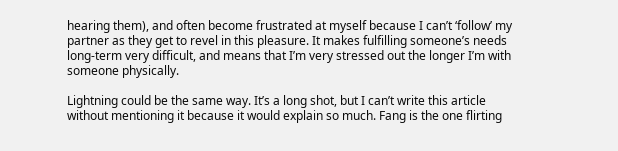hearing them), and often become frustrated at myself because I can’t ‘follow’ my partner as they get to revel in this pleasure. It makes fulfilling someone’s needs long-term very difficult, and means that I’m very stressed out the longer I’m with someone physically.

Lightning could be the same way. It’s a long shot, but I can’t write this article without mentioning it because it would explain so much. Fang is the one flirting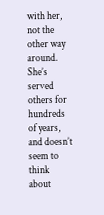with her, not the other way around. She’s served others for hundreds of years, and doesn’t seem to think about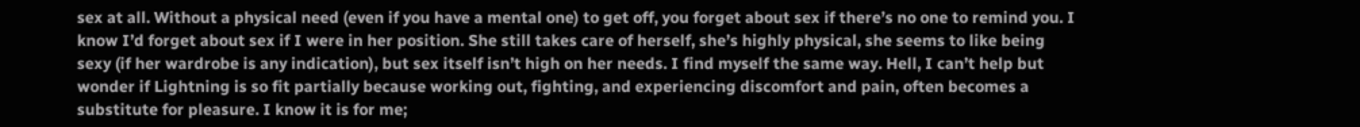sex at all. Without a physical need (even if you have a mental one) to get off, you forget about sex if there’s no one to remind you. I know I’d forget about sex if I were in her position. She still takes care of herself, she’s highly physical, she seems to like being sexy (if her wardrobe is any indication), but sex itself isn’t high on her needs. I find myself the same way. Hell, I can’t help but wonder if Lightning is so fit partially because working out, fighting, and experiencing discomfort and pain, often becomes a substitute for pleasure. I know it is for me;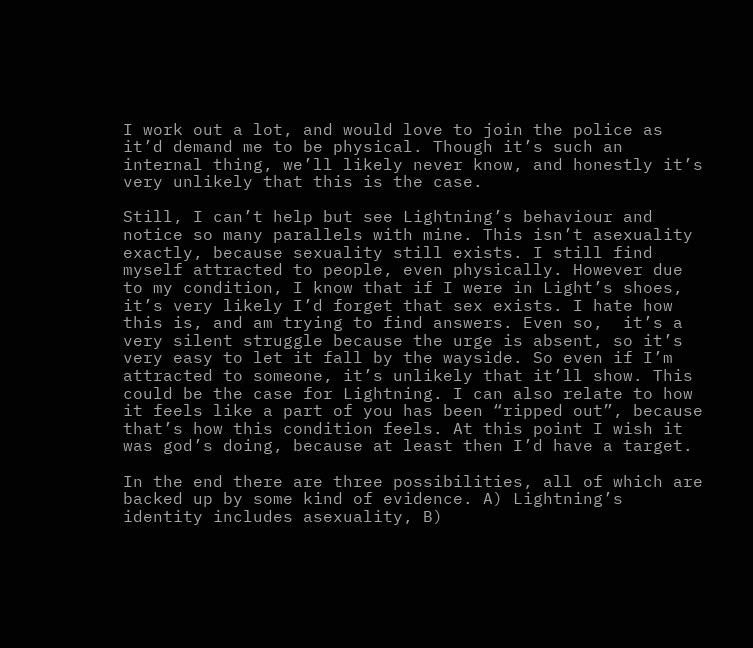I work out a lot, and would love to join the police as it’d demand me to be physical. Though it’s such an internal thing, we’ll likely never know, and honestly it’s very unlikely that this is the case.

Still, I can’t help but see Lightning’s behaviour and notice so many parallels with mine. This isn’t asexuality exactly, because sexuality still exists. I still find myself attracted to people, even physically. However due to my condition, I know that if I were in Light’s shoes, it’s very likely I’d forget that sex exists. I hate how this is, and am trying to find answers. Even so,  it’s a very silent struggle because the urge is absent, so it’s very easy to let it fall by the wayside. So even if I’m attracted to someone, it’s unlikely that it’ll show. This could be the case for Lightning. I can also relate to how it feels like a part of you has been “ripped out”, because that’s how this condition feels. At this point I wish it was god’s doing, because at least then I’d have a target.

In the end there are three possibilities, all of which are backed up by some kind of evidence. A) Lightning’s identity includes asexuality, B)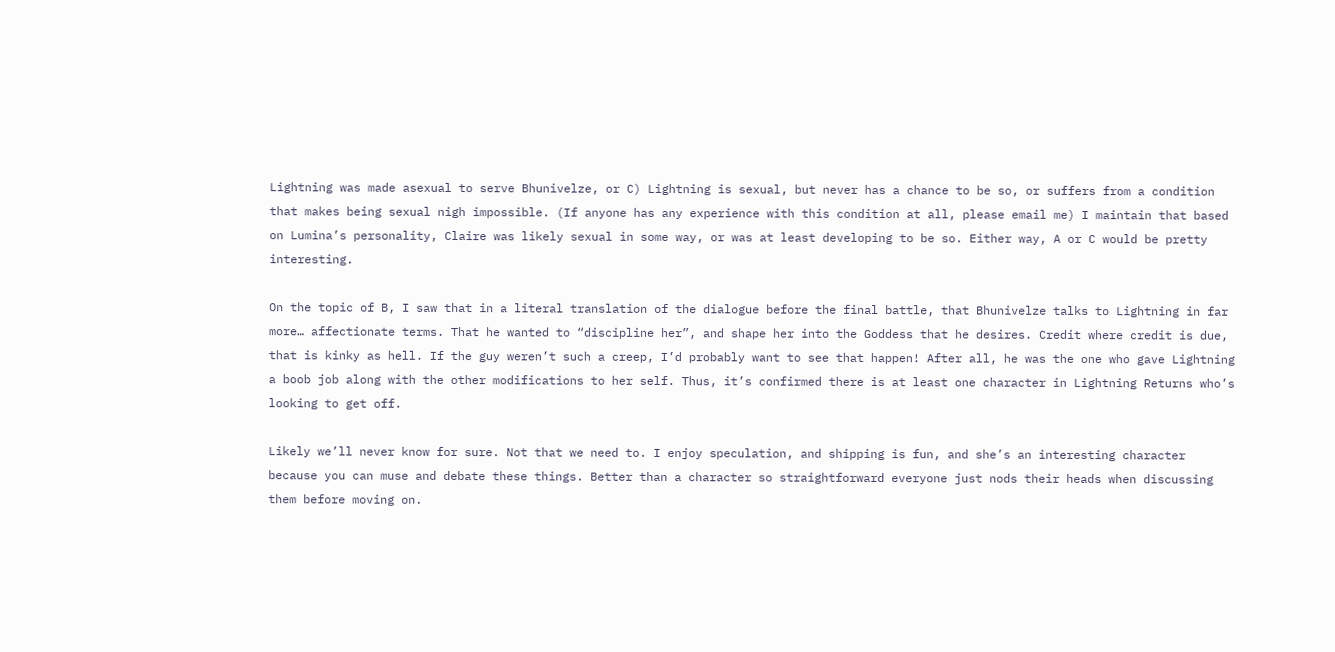Lightning was made asexual to serve Bhunivelze, or C) Lightning is sexual, but never has a chance to be so, or suffers from a condition that makes being sexual nigh impossible. (If anyone has any experience with this condition at all, please email me) I maintain that based on Lumina’s personality, Claire was likely sexual in some way, or was at least developing to be so. Either way, A or C would be pretty interesting.

On the topic of B, I saw that in a literal translation of the dialogue before the final battle, that Bhunivelze talks to Lightning in far more… affectionate terms. That he wanted to “discipline her”, and shape her into the Goddess that he desires. Credit where credit is due, that is kinky as hell. If the guy weren’t such a creep, I’d probably want to see that happen! After all, he was the one who gave Lightning a boob job along with the other modifications to her self. Thus, it’s confirmed there is at least one character in Lightning Returns who’s looking to get off.

Likely we’ll never know for sure. Not that we need to. I enjoy speculation, and shipping is fun, and she’s an interesting character because you can muse and debate these things. Better than a character so straightforward everyone just nods their heads when discussing them before moving on.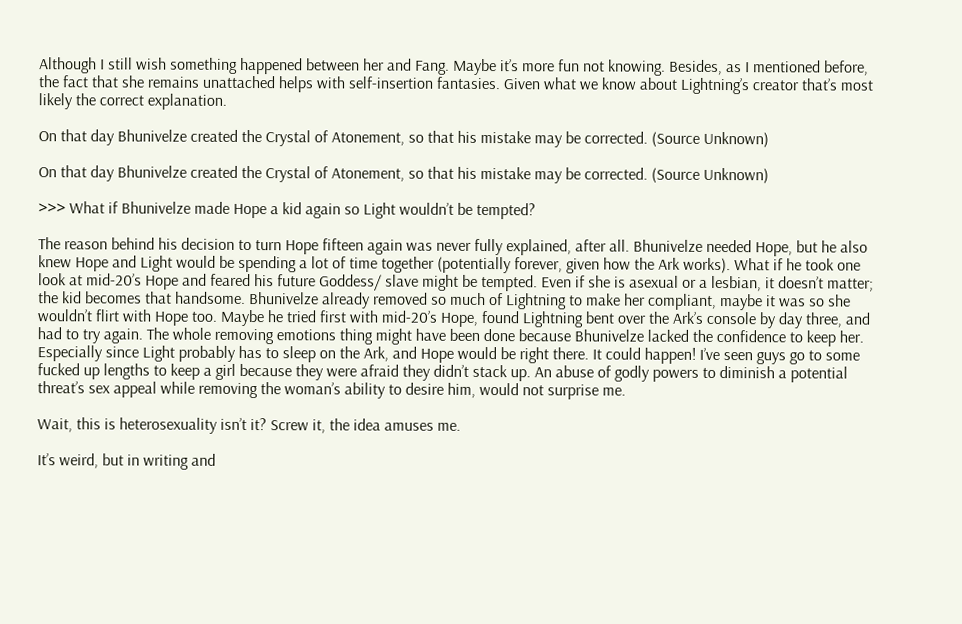Although I still wish something happened between her and Fang. Maybe it’s more fun not knowing. Besides, as I mentioned before, the fact that she remains unattached helps with self-insertion fantasies. Given what we know about Lightning’s creator that’s most likely the correct explanation.

On that day Bhunivelze created the Crystal of Atonement, so that his mistake may be corrected. (Source Unknown)

On that day Bhunivelze created the Crystal of Atonement, so that his mistake may be corrected. (Source Unknown)

>>> What if Bhunivelze made Hope a kid again so Light wouldn’t be tempted?

The reason behind his decision to turn Hope fifteen again was never fully explained, after all. Bhunivelze needed Hope, but he also knew Hope and Light would be spending a lot of time together (potentially forever, given how the Ark works). What if he took one look at mid-20’s Hope and feared his future Goddess/ slave might be tempted. Even if she is asexual or a lesbian, it doesn’t matter; the kid becomes that handsome. Bhunivelze already removed so much of Lightning to make her compliant, maybe it was so she wouldn’t flirt with Hope too. Maybe he tried first with mid-20’s Hope, found Lightning bent over the Ark’s console by day three, and had to try again. The whole removing emotions thing might have been done because Bhunivelze lacked the confidence to keep her. Especially since Light probably has to sleep on the Ark, and Hope would be right there. It could happen! I’ve seen guys go to some fucked up lengths to keep a girl because they were afraid they didn’t stack up. An abuse of godly powers to diminish a potential threat’s sex appeal while removing the woman’s ability to desire him, would not surprise me.

Wait, this is heterosexuality isn’t it? Screw it, the idea amuses me.

It’s weird, but in writing and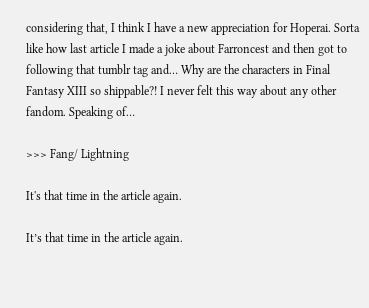considering that, I think I have a new appreciation for Hoperai. Sorta like how last article I made a joke about Farroncest and then got to following that tumblr tag and… Why are the characters in Final Fantasy XIII so shippable?! I never felt this way about any other fandom. Speaking of…

>>> Fang/ Lightning

It's that time in the article again.

It’s that time in the article again.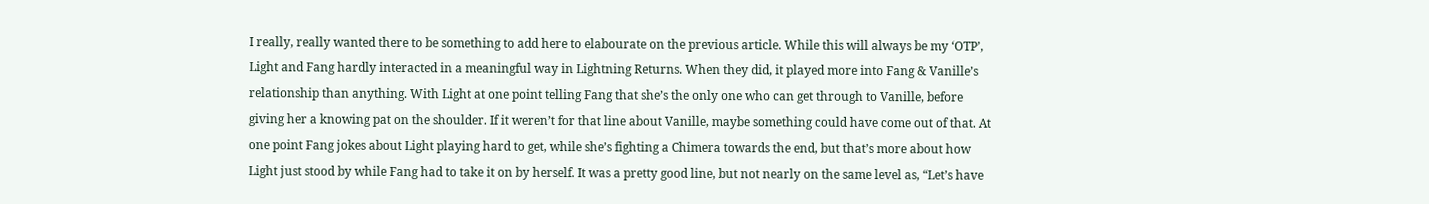I really, really wanted there to be something to add here to elabourate on the previous article. While this will always be my ‘OTP’, Light and Fang hardly interacted in a meaningful way in Lightning Returns. When they did, it played more into Fang & Vanille’s relationship than anything. With Light at one point telling Fang that she’s the only one who can get through to Vanille, before giving her a knowing pat on the shoulder. If it weren’t for that line about Vanille, maybe something could have come out of that. At one point Fang jokes about Light playing hard to get, while she’s fighting a Chimera towards the end, but that’s more about how Light just stood by while Fang had to take it on by herself. It was a pretty good line, but not nearly on the same level as, “Let’s have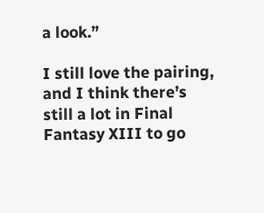a look.”

I still love the pairing, and I think there’s still a lot in Final Fantasy XIII to go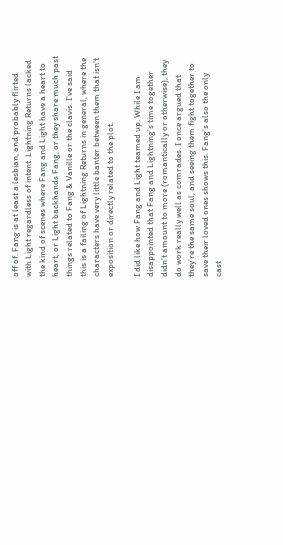off of. Fang is at least a lesbian, and probably flirted with Light regardless of intent. Lightning Returns lacked the kind of scenes where Fang and Light have a heart to heart, or Light backhands Fang, or they share much past things related to Fang & Vanille or the clavis. I’ve said this is a failing of Lightning Returns in general, where the characters have very little banter between them that isn’t exposition or directly related to the plot.

I did like how Fang and Light teamed up. While I am disappointed that Fang and Lightning’s time together didn’t amount to more (romantically or otherwise), they do work really well as comrades. I once argued that they’re the same soul, and seeing them fight together to save their loved ones shows this. Fang’s also the only cast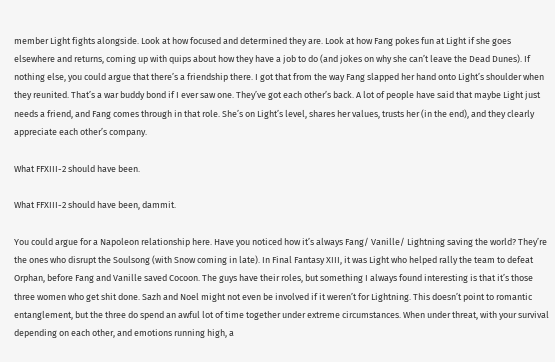member Light fights alongside. Look at how focused and determined they are. Look at how Fang pokes fun at Light if she goes elsewhere and returns, coming up with quips about how they have a job to do (and jokes on why she can’t leave the Dead Dunes). If nothing else, you could argue that there’s a friendship there. I got that from the way Fang slapped her hand onto Light’s shoulder when they reunited. That’s a war buddy bond if I ever saw one. They’ve got each other’s back. A lot of people have said that maybe Light just needs a friend, and Fang comes through in that role. She’s on Light’s level, shares her values, trusts her (in the end), and they clearly appreciate each other’s company.

What FFXIII-2 should have been.

What FFXIII-2 should have been, dammit.

You could argue for a Napoleon relationship here. Have you noticed how it’s always Fang/ Vanille/ Lightning saving the world? They’re the ones who disrupt the Soulsong (with Snow coming in late). In Final Fantasy XIII, it was Light who helped rally the team to defeat Orphan, before Fang and Vanille saved Cocoon. The guys have their roles, but something I always found interesting is that it’s those three women who get shit done. Sazh and Noel might not even be involved if it weren’t for Lightning. This doesn’t point to romantic entanglement, but the three do spend an awful lot of time together under extreme circumstances. When under threat, with your survival depending on each other, and emotions running high, a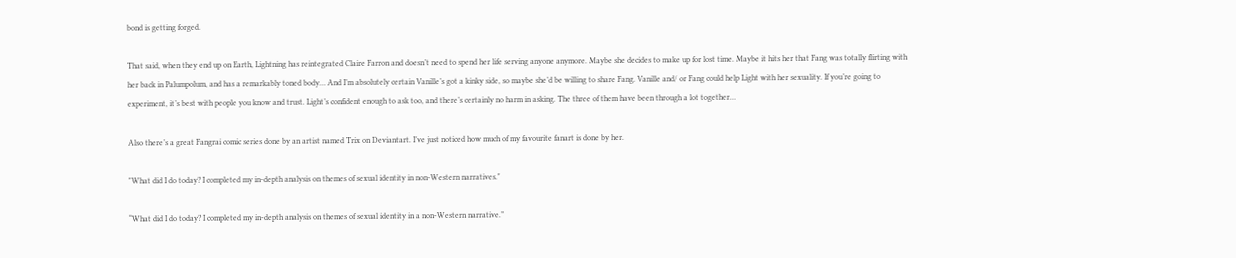bond is getting forged.

That said, when they end up on Earth, Lightning has reintegrated Claire Farron and doesn’t need to spend her life serving anyone anymore. Maybe she decides to make up for lost time. Maybe it hits her that Fang was totally flirting with her back in Palumpolum, and has a remarkably toned body… And I’m absolutely certain Vanille’s got a kinky side, so maybe she’d be willing to share Fang. Vanille and/ or Fang could help Light with her sexuality. If you’re going to experiment, it’s best with people you know and trust. Light’s confident enough to ask too, and there’s certainly no harm in asking. The three of them have been through a lot together…

Also there’s a great Fangrai comic series done by an artist named Trix on Deviantart. I’ve just noticed how much of my favourite fanart is done by her.

"What did I do today? I completed my in-depth analysis on themes of sexual identity in non-Western narratives."

“What did I do today? I completed my in-depth analysis on themes of sexual identity in a non-Western narrative.”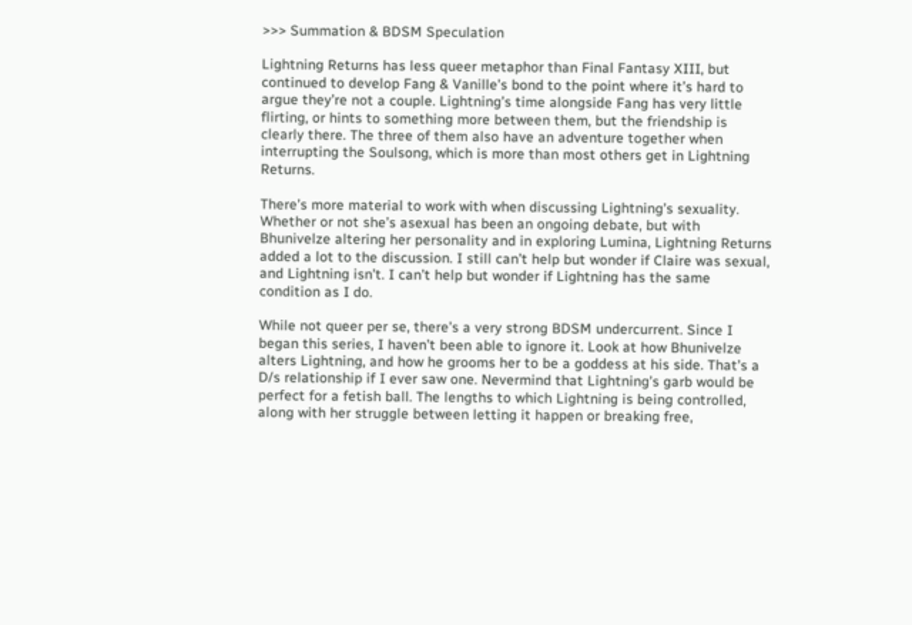>>> Summation & BDSM Speculation

Lightning Returns has less queer metaphor than Final Fantasy XIII, but continued to develop Fang & Vanille’s bond to the point where it’s hard to argue they’re not a couple. Lightning’s time alongside Fang has very little flirting, or hints to something more between them, but the friendship is clearly there. The three of them also have an adventure together when interrupting the Soulsong, which is more than most others get in Lightning Returns.

There’s more material to work with when discussing Lightning’s sexuality. Whether or not she’s asexual has been an ongoing debate, but with Bhunivelze altering her personality and in exploring Lumina, Lightning Returns added a lot to the discussion. I still can’t help but wonder if Claire was sexual, and Lightning isn’t. I can’t help but wonder if Lightning has the same condition as I do.

While not queer per se, there’s a very strong BDSM undercurrent. Since I began this series, I haven’t been able to ignore it. Look at how Bhunivelze alters Lightning, and how he grooms her to be a goddess at his side. That’s a D/s relationship if I ever saw one. Nevermind that Lightning’s garb would be perfect for a fetish ball. The lengths to which Lightning is being controlled, along with her struggle between letting it happen or breaking free,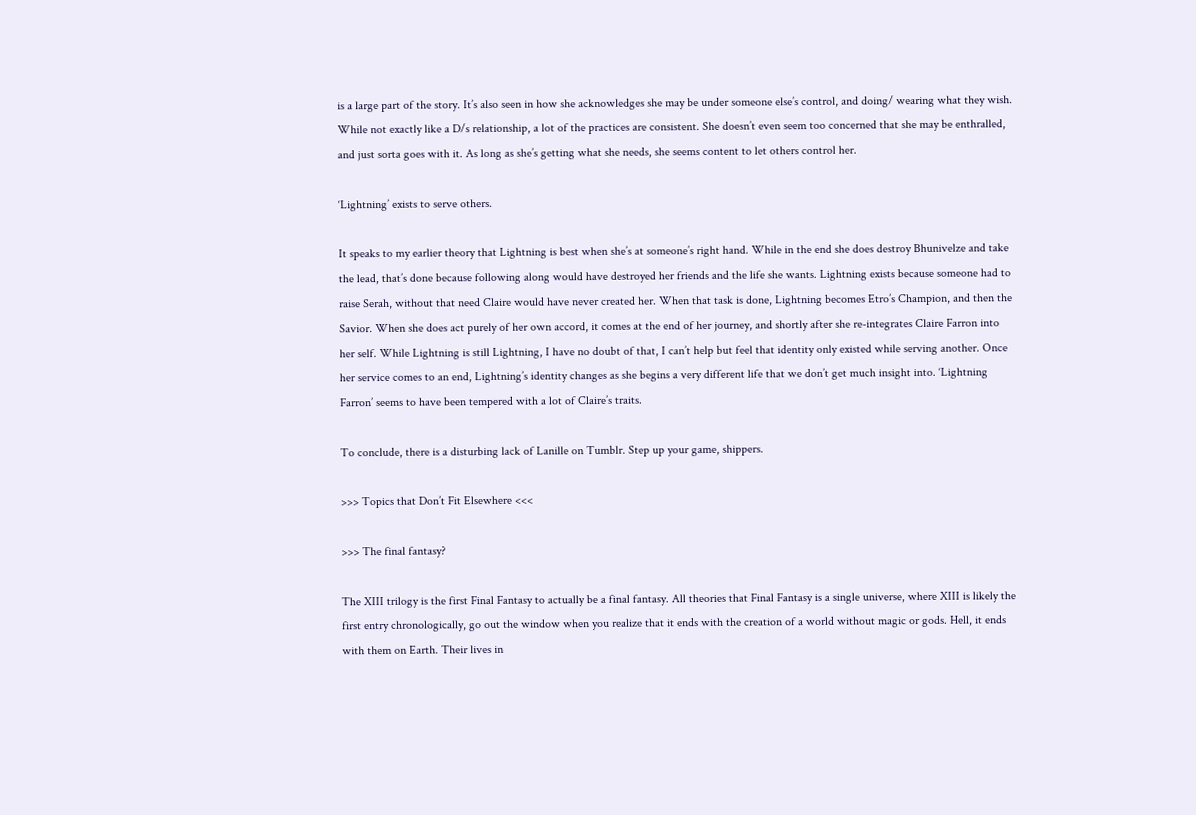is a large part of the story. It’s also seen in how she acknowledges she may be under someone else’s control, and doing/ wearing what they wish. While not exactly like a D/s relationship, a lot of the practices are consistent. She doesn’t even seem too concerned that she may be enthralled, and just sorta goes with it. As long as she’s getting what she needs, she seems content to let others control her.

‘Lightning’ exists to serve others.

It speaks to my earlier theory that Lightning is best when she’s at someone’s right hand. While in the end she does destroy Bhunivelze and take the lead, that’s done because following along would have destroyed her friends and the life she wants. Lightning exists because someone had to raise Serah, without that need Claire would have never created her. When that task is done, Lightning becomes Etro’s Champion, and then the Savior. When she does act purely of her own accord, it comes at the end of her journey, and shortly after she re-integrates Claire Farron into her self. While Lightning is still Lightning, I have no doubt of that, I can’t help but feel that identity only existed while serving another. Once her service comes to an end, Lightning’s identity changes as she begins a very different life that we don’t get much insight into. ‘Lightning Farron’ seems to have been tempered with a lot of Claire’s traits.

To conclude, there is a disturbing lack of Lanille on Tumblr. Step up your game, shippers.

>>> Topics that Don’t Fit Elsewhere <<<

>>> The final fantasy?

The XIII trilogy is the first Final Fantasy to actually be a final fantasy. All theories that Final Fantasy is a single universe, where XIII is likely the first entry chronologically, go out the window when you realize that it ends with the creation of a world without magic or gods. Hell, it ends with them on Earth. Their lives in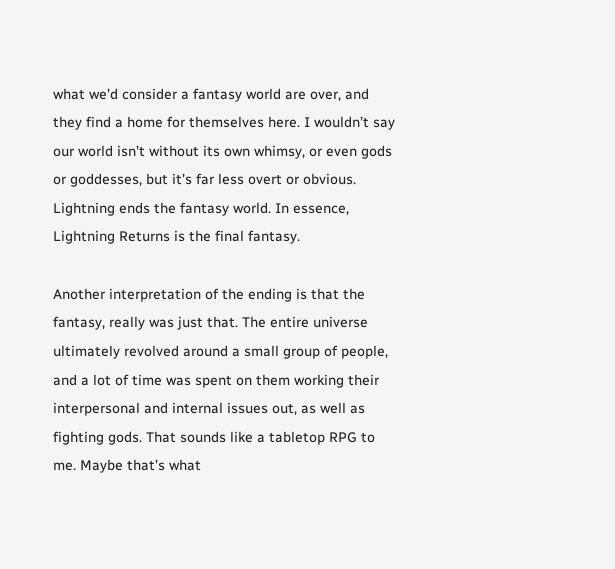what we’d consider a fantasy world are over, and they find a home for themselves here. I wouldn’t say our world isn’t without its own whimsy, or even gods or goddesses, but it’s far less overt or obvious. Lightning ends the fantasy world. In essence, Lightning Returns is the final fantasy.

Another interpretation of the ending is that the fantasy, really was just that. The entire universe ultimately revolved around a small group of people, and a lot of time was spent on them working their interpersonal and internal issues out, as well as fighting gods. That sounds like a tabletop RPG to me. Maybe that’s what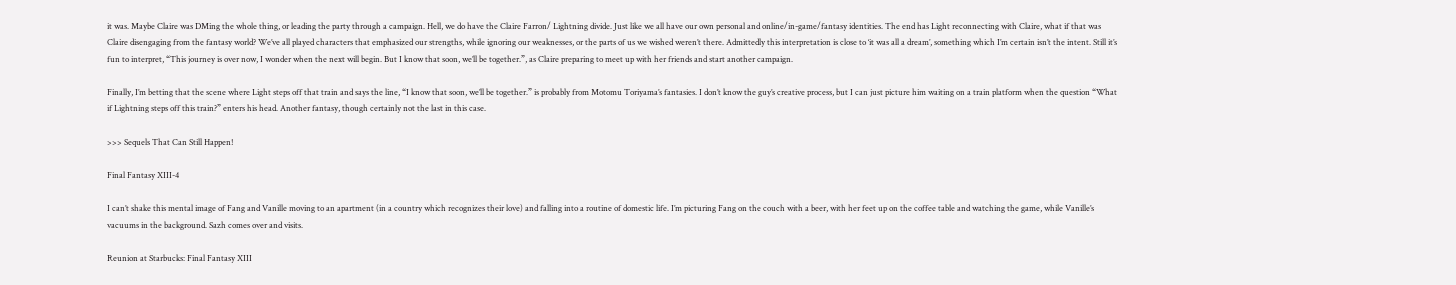it was. Maybe Claire was DMing the whole thing, or leading the party through a campaign. Hell, we do have the Claire Farron/ Lightning divide. Just like we all have our own personal and online/in-game/fantasy identities. The end has Light reconnecting with Claire, what if that was Claire disengaging from the fantasy world? We’ve all played characters that emphasized our strengths, while ignoring our weaknesses, or the parts of us we wished weren’t there. Admittedly this interpretation is close to ‘it was all a dream’, something which I’m certain isn’t the intent. Still it’s fun to interpret, “This journey is over now, I wonder when the next will begin. But I know that soon, we’ll be together.”, as Claire preparing to meet up with her friends and start another campaign.

Finally, I’m betting that the scene where Light steps off that train and says the line, “I know that soon, we’ll be together.” is probably from Motomu Toriyama’s fantasies. I don’t know the guy’s creative process, but I can just picture him waiting on a train platform when the question “What if Lightning steps off this train?” enters his head. Another fantasy, though certainly not the last in this case.

>>> Sequels That Can Still Happen!

Final Fantasy XIII-4

I can’t shake this mental image of Fang and Vanille moving to an apartment (in a country which recognizes their love) and falling into a routine of domestic life. I’m picturing Fang on the couch with a beer, with her feet up on the coffee table and watching the game, while Vanille’s vacuums in the background. Sazh comes over and visits.

Reunion at Starbucks: Final Fantasy XIII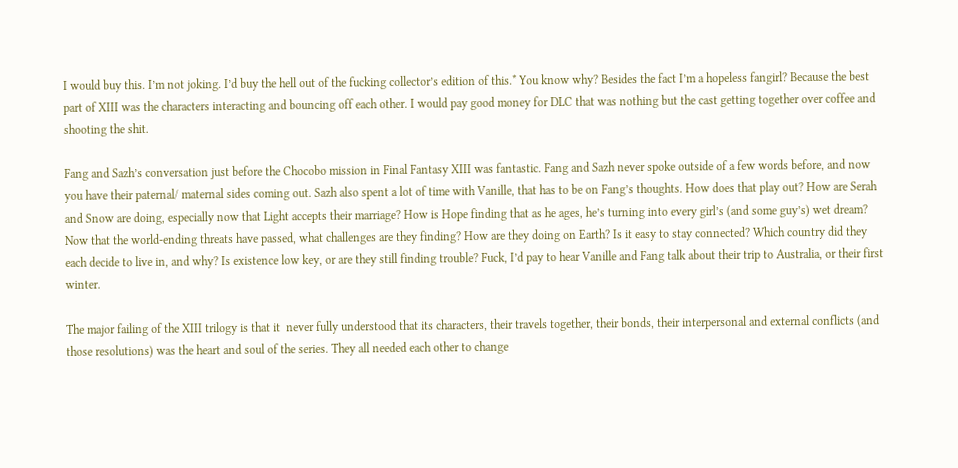I would buy this. I’m not joking. I’d buy the hell out of the fucking collector’s edition of this.* You know why? Besides the fact I’m a hopeless fangirl? Because the best part of XIII was the characters interacting and bouncing off each other. I would pay good money for DLC that was nothing but the cast getting together over coffee and shooting the shit.

Fang and Sazh’s conversation just before the Chocobo mission in Final Fantasy XIII was fantastic. Fang and Sazh never spoke outside of a few words before, and now you have their paternal/ maternal sides coming out. Sazh also spent a lot of time with Vanille, that has to be on Fang’s thoughts. How does that play out? How are Serah and Snow are doing, especially now that Light accepts their marriage? How is Hope finding that as he ages, he’s turning into every girl’s (and some guy’s) wet dream? Now that the world-ending threats have passed, what challenges are they finding? How are they doing on Earth? Is it easy to stay connected? Which country did they each decide to live in, and why? Is existence low key, or are they still finding trouble? Fuck, I’d pay to hear Vanille and Fang talk about their trip to Australia, or their first winter.

The major failing of the XIII trilogy is that it  never fully understood that its characters, their travels together, their bonds, their interpersonal and external conflicts (and those resolutions) was the heart and soul of the series. They all needed each other to change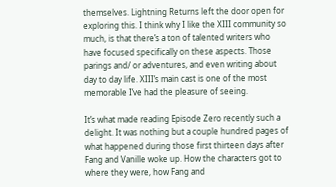themselves. Lightning Returns left the door open for exploring this. I think why I like the XIII community so much, is that there’s a ton of talented writers who have focused specifically on these aspects. Those parings and/ or adventures, and even writing about day to day life. XIII’s main cast is one of the most memorable I’ve had the pleasure of seeing.

It’s what made reading Episode Zero recently such a delight. It was nothing but a couple hundred pages of what happened during those first thirteen days after Fang and Vanille woke up. How the characters got to where they were, how Fang and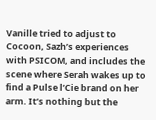Vanille tried to adjust to Cocoon, Sazh’s experiences with PSICOM, and includes the scene where Serah wakes up to find a Pulse l’Cie brand on her arm. It’s nothing but the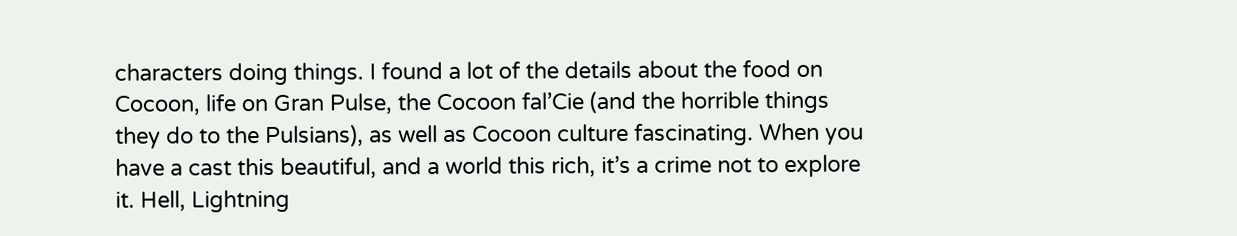characters doing things. I found a lot of the details about the food on Cocoon, life on Gran Pulse, the Cocoon fal’Cie (and the horrible things they do to the Pulsians), as well as Cocoon culture fascinating. When you have a cast this beautiful, and a world this rich, it’s a crime not to explore it. Hell, Lightning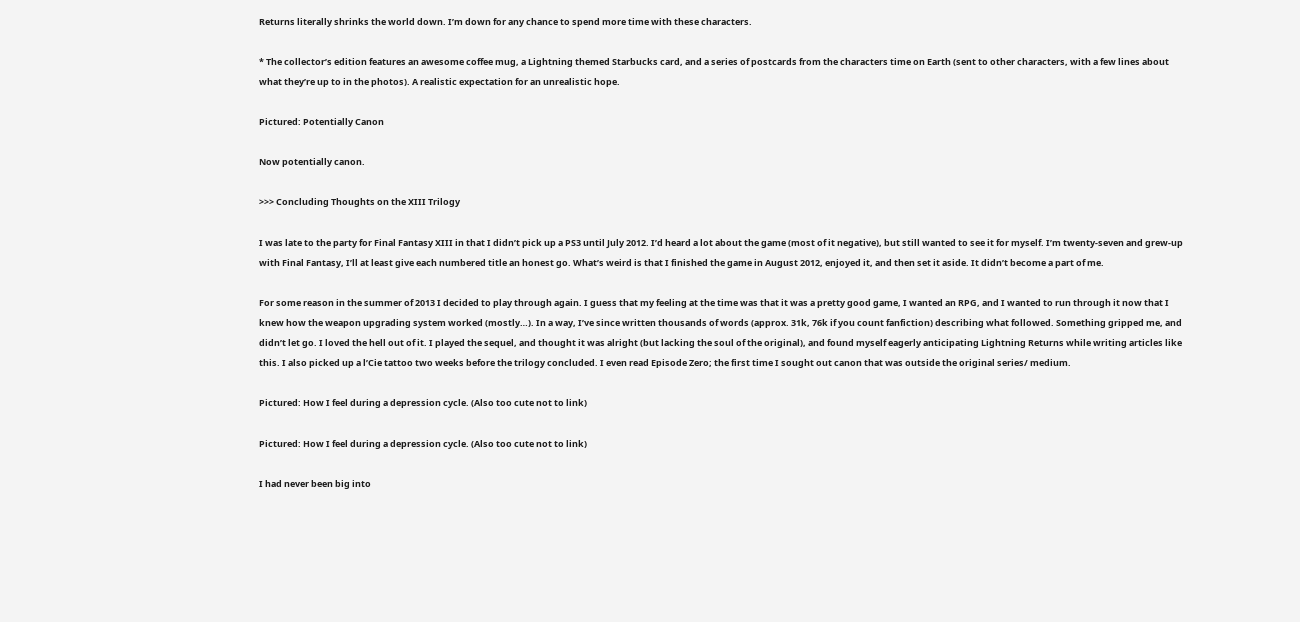Returns literally shrinks the world down. I’m down for any chance to spend more time with these characters.

* The collector’s edition features an awesome coffee mug, a Lightning themed Starbucks card, and a series of postcards from the characters time on Earth (sent to other characters, with a few lines about what they’re up to in the photos). A realistic expectation for an unrealistic hope.

Pictured: Potentially Canon

Now potentially canon.

>>> Concluding Thoughts on the XIII Trilogy

I was late to the party for Final Fantasy XIII in that I didn’t pick up a PS3 until July 2012. I’d heard a lot about the game (most of it negative), but still wanted to see it for myself. I’m twenty-seven and grew-up with Final Fantasy, I’ll at least give each numbered title an honest go. What’s weird is that I finished the game in August 2012, enjoyed it, and then set it aside. It didn’t become a part of me.

For some reason in the summer of 2013 I decided to play through again. I guess that my feeling at the time was that it was a pretty good game, I wanted an RPG, and I wanted to run through it now that I knew how the weapon upgrading system worked (mostly…). In a way, I’ve since written thousands of words (approx. 31k, 76k if you count fanfiction) describing what followed. Something gripped me, and didn’t let go. I loved the hell out of it. I played the sequel, and thought it was alright (but lacking the soul of the original), and found myself eagerly anticipating Lightning Returns while writing articles like this. I also picked up a l’Cie tattoo two weeks before the trilogy concluded. I even read Episode Zero; the first time I sought out canon that was outside the original series/ medium.

Pictured: How I feel during a depression cycle. (Also too cute not to link)

Pictured: How I feel during a depression cycle. (Also too cute not to link)

I had never been big into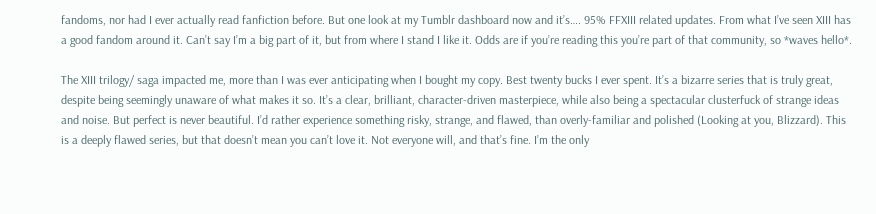fandoms, nor had I ever actually read fanfiction before. But one look at my Tumblr dashboard now and it’s…. 95% FFXIII related updates. From what I’ve seen XIII has a good fandom around it. Can’t say I’m a big part of it, but from where I stand I like it. Odds are if you’re reading this you’re part of that community, so *waves hello*.

The XIII trilogy/ saga impacted me, more than I was ever anticipating when I bought my copy. Best twenty bucks I ever spent. It’s a bizarre series that is truly great, despite being seemingly unaware of what makes it so. It’s a clear, brilliant, character-driven masterpiece, while also being a spectacular clusterfuck of strange ideas and noise. But perfect is never beautiful. I’d rather experience something risky, strange, and flawed, than overly-familiar and polished (Looking at you, Blizzard). This is a deeply flawed series, but that doesn’t mean you can’t love it. Not everyone will, and that’s fine. I’m the only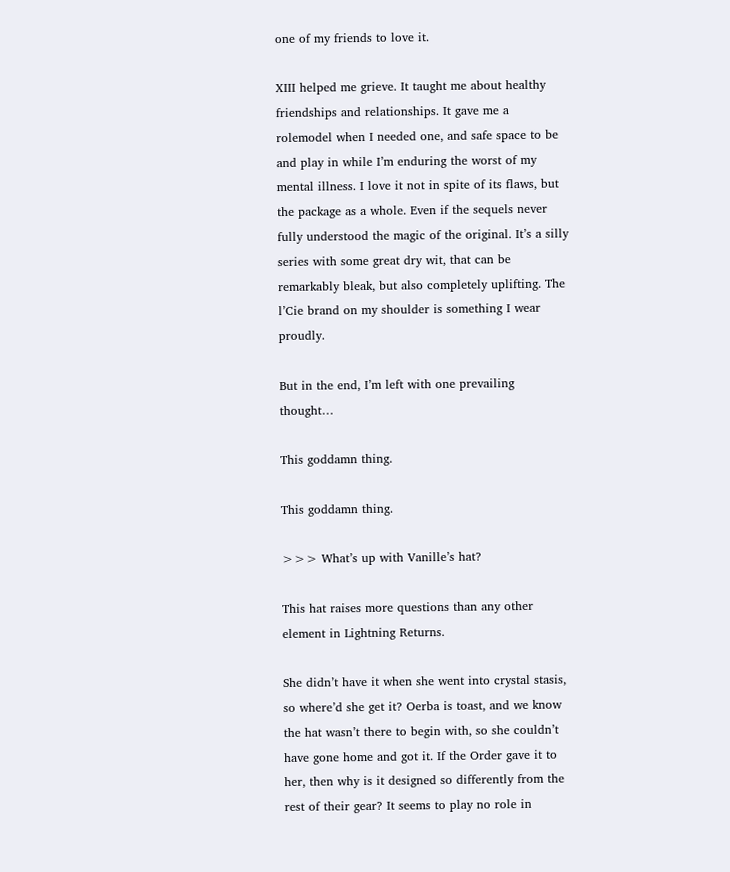one of my friends to love it.

XIII helped me grieve. It taught me about healthy friendships and relationships. It gave me a rolemodel when I needed one, and safe space to be and play in while I’m enduring the worst of my mental illness. I love it not in spite of its flaws, but the package as a whole. Even if the sequels never fully understood the magic of the original. It’s a silly series with some great dry wit, that can be remarkably bleak, but also completely uplifting. The l’Cie brand on my shoulder is something I wear proudly.

But in the end, I’m left with one prevailing thought…

This goddamn thing.

This goddamn thing.

>>> What’s up with Vanille’s hat?

This hat raises more questions than any other element in Lightning Returns.

She didn’t have it when she went into crystal stasis, so where’d she get it? Oerba is toast, and we know the hat wasn’t there to begin with, so she couldn’t have gone home and got it. If the Order gave it to her, then why is it designed so differently from the rest of their gear? It seems to play no role in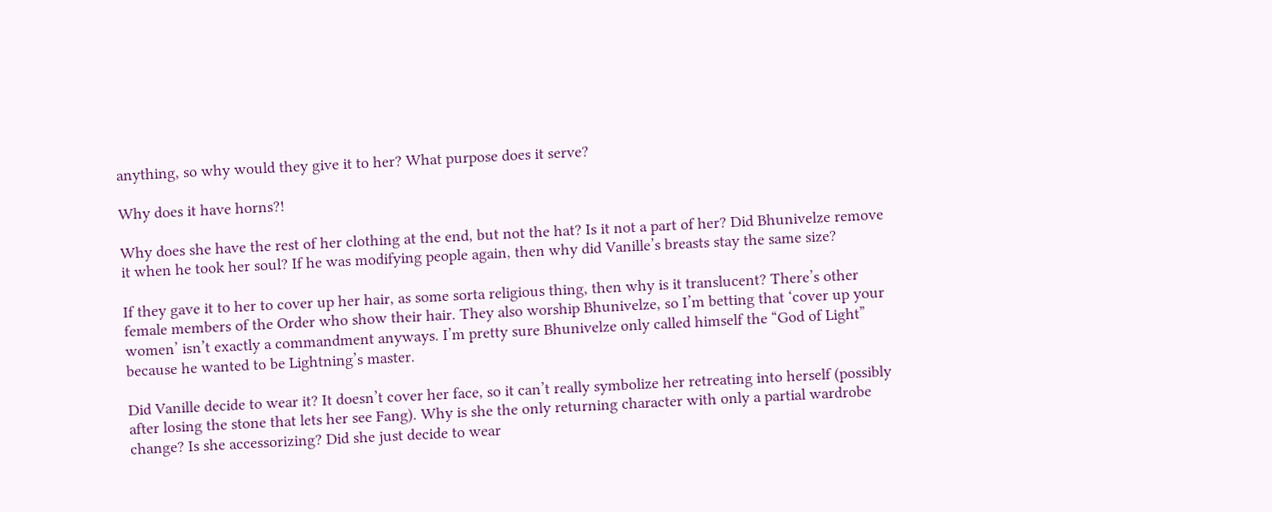anything, so why would they give it to her? What purpose does it serve?

Why does it have horns?!

Why does she have the rest of her clothing at the end, but not the hat? Is it not a part of her? Did Bhunivelze remove it when he took her soul? If he was modifying people again, then why did Vanille’s breasts stay the same size?

If they gave it to her to cover up her hair, as some sorta religious thing, then why is it translucent? There’s other female members of the Order who show their hair. They also worship Bhunivelze, so I’m betting that ‘cover up your women’ isn’t exactly a commandment anyways. I’m pretty sure Bhunivelze only called himself the “God of Light” because he wanted to be Lightning’s master.

Did Vanille decide to wear it? It doesn’t cover her face, so it can’t really symbolize her retreating into herself (possibly after losing the stone that lets her see Fang). Why is she the only returning character with only a partial wardrobe change? Is she accessorizing? Did she just decide to wear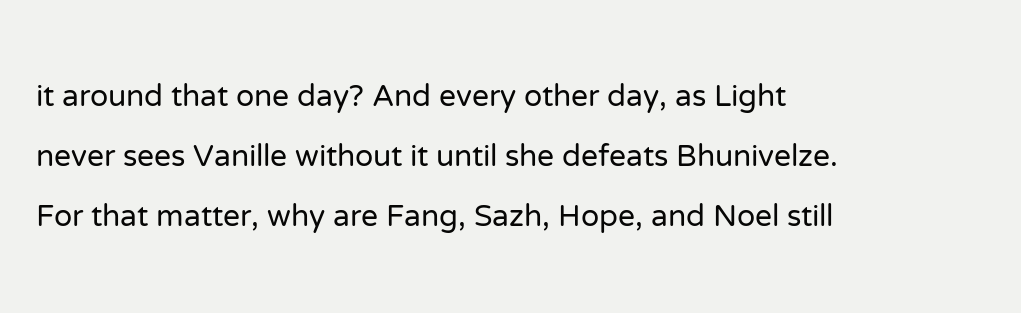it around that one day? And every other day, as Light never sees Vanille without it until she defeats Bhunivelze. For that matter, why are Fang, Sazh, Hope, and Noel still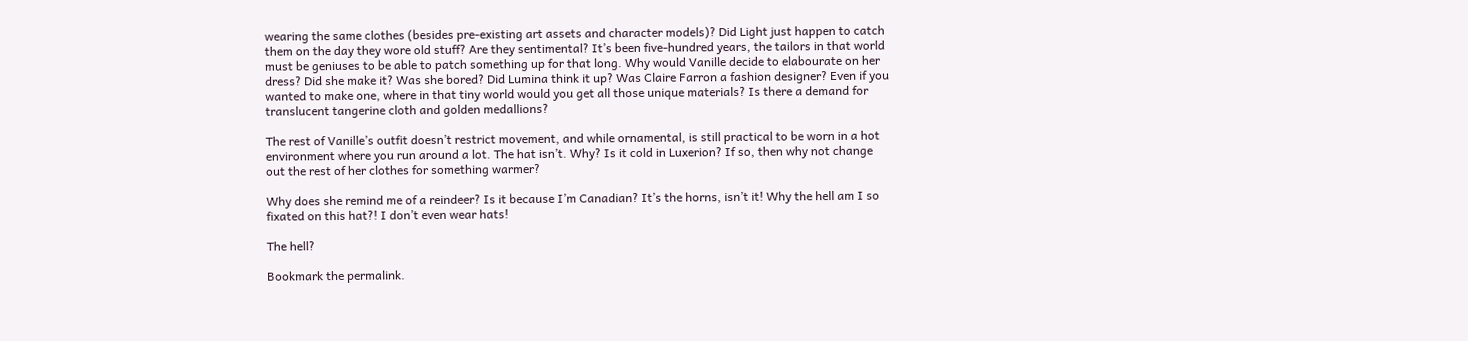wearing the same clothes (besides pre-existing art assets and character models)? Did Light just happen to catch them on the day they wore old stuff? Are they sentimental? It’s been five-hundred years, the tailors in that world must be geniuses to be able to patch something up for that long. Why would Vanille decide to elabourate on her dress? Did she make it? Was she bored? Did Lumina think it up? Was Claire Farron a fashion designer? Even if you wanted to make one, where in that tiny world would you get all those unique materials? Is there a demand for translucent tangerine cloth and golden medallions?

The rest of Vanille’s outfit doesn’t restrict movement, and while ornamental, is still practical to be worn in a hot environment where you run around a lot. The hat isn’t. Why? Is it cold in Luxerion? If so, then why not change out the rest of her clothes for something warmer?

Why does she remind me of a reindeer? Is it because I’m Canadian? It’s the horns, isn’t it! Why the hell am I so fixated on this hat?! I don’t even wear hats!

The hell?

Bookmark the permalink.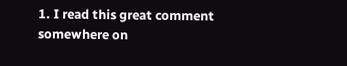1. I read this great comment somewhere on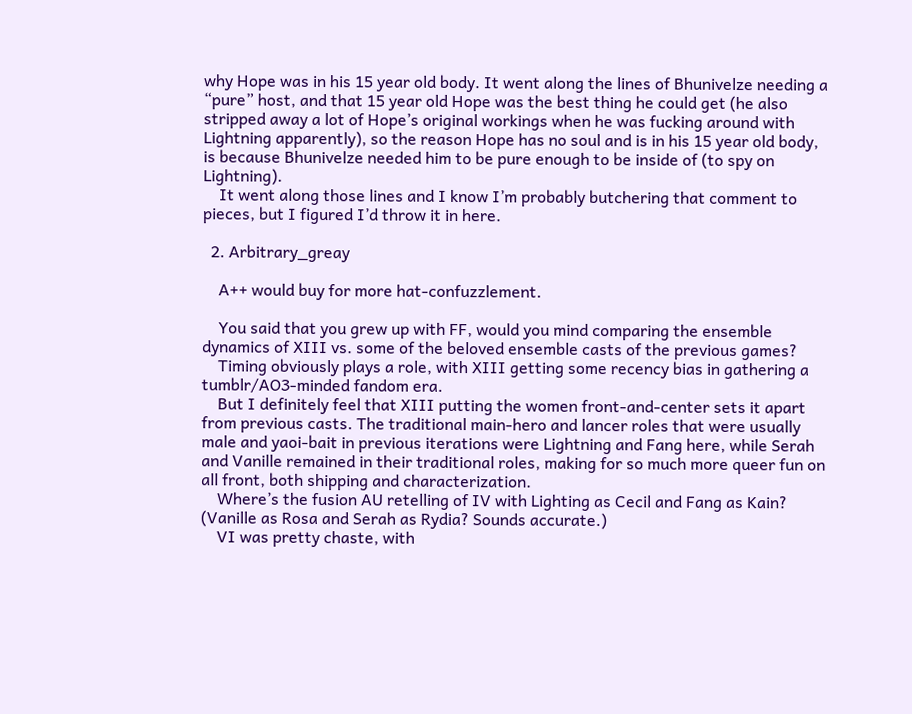why Hope was in his 15 year old body. It went along the lines of Bhunivelze needing a “pure” host, and that 15 year old Hope was the best thing he could get (he also stripped away a lot of Hope’s original workings when he was fucking around with Lightning apparently), so the reason Hope has no soul and is in his 15 year old body, is because Bhunivelze needed him to be pure enough to be inside of (to spy on Lightning).
    It went along those lines and I know I’m probably butchering that comment to pieces, but I figured I’d throw it in here.

  2. Arbitrary_greay

    A++ would buy for more hat-confuzzlement.

    You said that you grew up with FF, would you mind comparing the ensemble dynamics of XIII vs. some of the beloved ensemble casts of the previous games?
    Timing obviously plays a role, with XIII getting some recency bias in gathering a tumblr/AO3-minded fandom era.
    But I definitely feel that XIII putting the women front-and-center sets it apart from previous casts. The traditional main-hero and lancer roles that were usually male and yaoi-bait in previous iterations were Lightning and Fang here, while Serah and Vanille remained in their traditional roles, making for so much more queer fun on all front, both shipping and characterization.
    Where’s the fusion AU retelling of IV with Lighting as Cecil and Fang as Kain? (Vanille as Rosa and Serah as Rydia? Sounds accurate.)
    VI was pretty chaste, with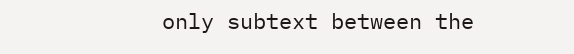only subtext between the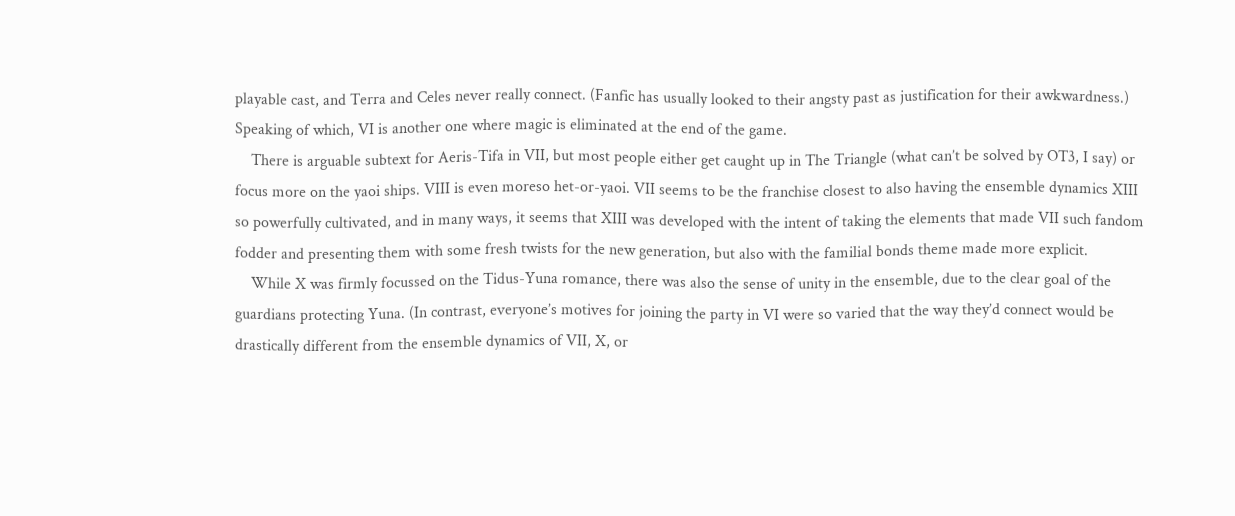playable cast, and Terra and Celes never really connect. (Fanfic has usually looked to their angsty past as justification for their awkwardness.) Speaking of which, VI is another one where magic is eliminated at the end of the game.
    There is arguable subtext for Aeris-Tifa in VII, but most people either get caught up in The Triangle (what can’t be solved by OT3, I say) or focus more on the yaoi ships. VIII is even moreso het-or-yaoi. VII seems to be the franchise closest to also having the ensemble dynamics XIII so powerfully cultivated, and in many ways, it seems that XIII was developed with the intent of taking the elements that made VII such fandom fodder and presenting them with some fresh twists for the new generation, but also with the familial bonds theme made more explicit.
    While X was firmly focussed on the Tidus-Yuna romance, there was also the sense of unity in the ensemble, due to the clear goal of the guardians protecting Yuna. (In contrast, everyone’s motives for joining the party in VI were so varied that the way they’d connect would be drastically different from the ensemble dynamics of VII, X, or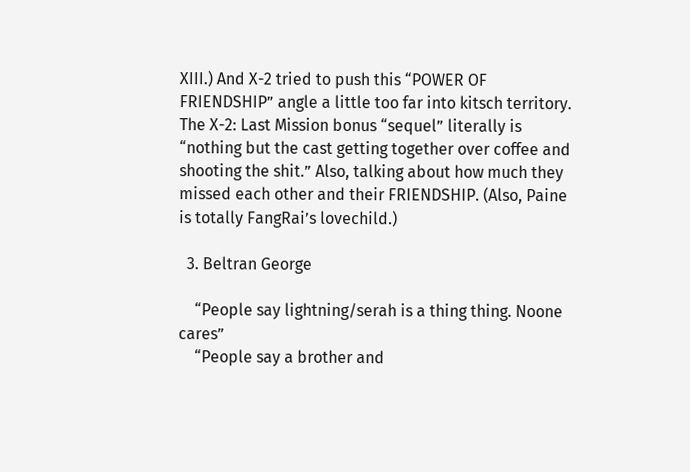XIII.) And X-2 tried to push this “POWER OF FRIENDSHIP” angle a little too far into kitsch territory. The X-2: Last Mission bonus “sequel” literally is “nothing but the cast getting together over coffee and shooting the shit.” Also, talking about how much they missed each other and their FRIENDSHIP. (Also, Paine is totally FangRai’s lovechild.)

  3. Beltran George

    “People say lightning/serah is a thing thing. Noone cares”
    “People say a brother and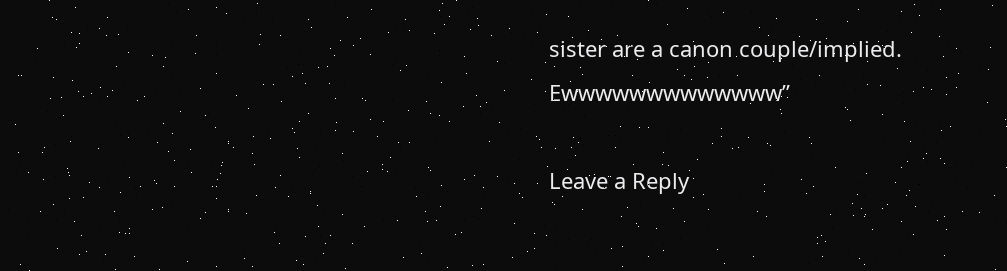sister are a canon couple/implied. Ewwwwwwwwwwwww”

Leave a Reply